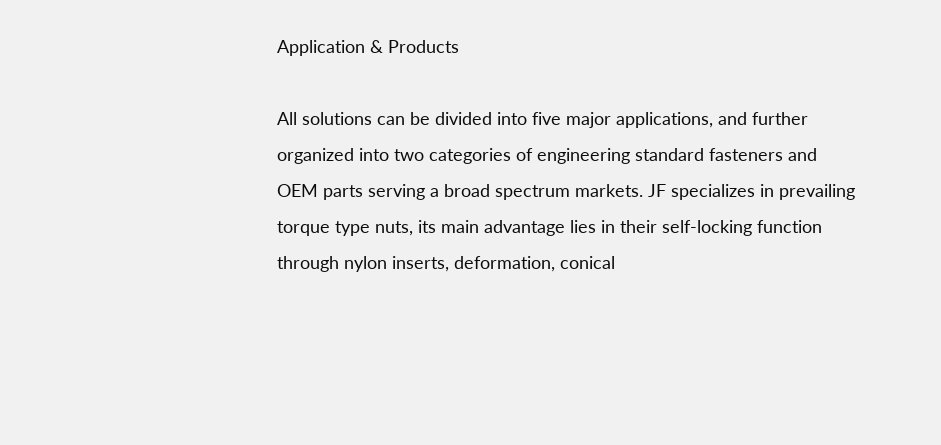Application & Products

All solutions can be divided into five major applications, and further organized into two categories of engineering standard fasteners and OEM parts serving a broad spectrum markets. JF specializes in prevailing torque type nuts, its main advantage lies in their self-locking function through nylon inserts, deformation, conical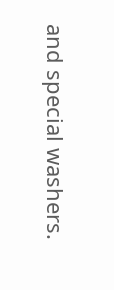and special washers.